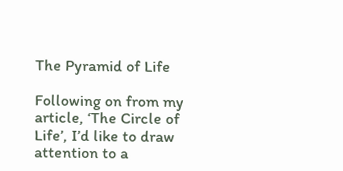The Pyramid of Life

Following on from my article, ‘The Circle of Life’, I’d like to draw attention to a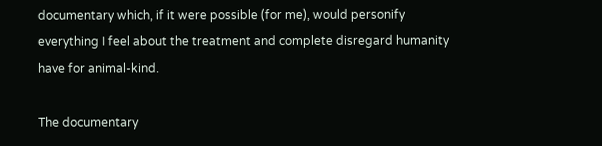documentary which, if it were possible (for me), would personify everything I feel about the treatment and complete disregard humanity have for animal-kind.

The documentary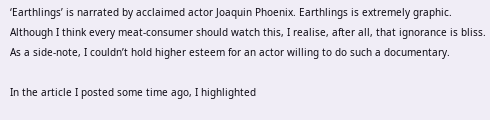‘Earthlings’ is narrated by acclaimed actor Joaquin Phoenix. Earthlings is extremely graphic. Although I think every meat-consumer should watch this, I realise, after all, that ignorance is bliss. As a side-note, I couldn’t hold higher esteem for an actor willing to do such a documentary.

In the article I posted some time ago, I highlighted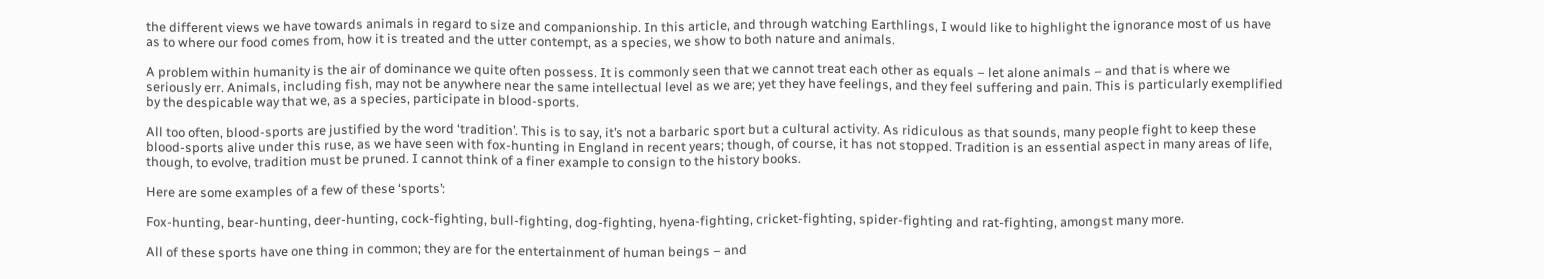the different views we have towards animals in regard to size and companionship. In this article, and through watching Earthlings, I would like to highlight the ignorance most of us have as to where our food comes from, how it is treated and the utter contempt, as a species, we show to both nature and animals.

A problem within humanity is the air of dominance we quite often possess. It is commonly seen that we cannot treat each other as equals – let alone animals – and that is where we seriously err. Animals, including fish, may not be anywhere near the same intellectual level as we are; yet they have feelings, and they feel suffering and pain. This is particularly exemplified by the despicable way that we, as a species, participate in blood-sports.

All too often, blood-sports are justified by the word ‘tradition’. This is to say, it’s not a barbaric sport but a cultural activity. As ridiculous as that sounds, many people fight to keep these blood-sports alive under this ruse, as we have seen with fox-hunting in England in recent years; though, of course, it has not stopped. Tradition is an essential aspect in many areas of life, though, to evolve, tradition must be pruned. I cannot think of a finer example to consign to the history books.

Here are some examples of a few of these ‘sports’:

Fox-hunting, bear-hunting, deer-hunting, cock-fighting, bull-fighting, dog-fighting, hyena-fighting, cricket-fighting, spider-fighting and rat-fighting, amongst many more.

All of these sports have one thing in common; they are for the entertainment of human beings – and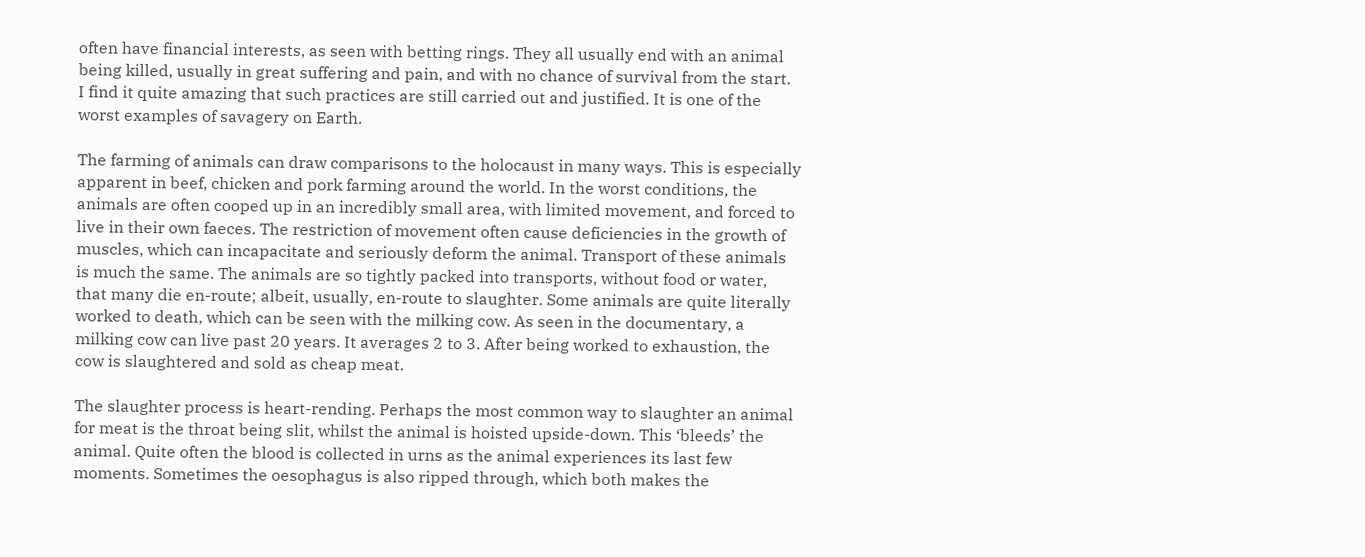often have financial interests, as seen with betting rings. They all usually end with an animal being killed, usually in great suffering and pain, and with no chance of survival from the start.  I find it quite amazing that such practices are still carried out and justified. It is one of the worst examples of savagery on Earth.

The farming of animals can draw comparisons to the holocaust in many ways. This is especially apparent in beef, chicken and pork farming around the world. In the worst conditions, the animals are often cooped up in an incredibly small area, with limited movement, and forced to live in their own faeces. The restriction of movement often cause deficiencies in the growth of muscles, which can incapacitate and seriously deform the animal. Transport of these animals is much the same. The animals are so tightly packed into transports, without food or water, that many die en-route; albeit, usually, en-route to slaughter. Some animals are quite literally worked to death, which can be seen with the milking cow. As seen in the documentary, a milking cow can live past 20 years. It averages 2 to 3. After being worked to exhaustion, the cow is slaughtered and sold as cheap meat.

The slaughter process is heart-rending. Perhaps the most common way to slaughter an animal for meat is the throat being slit, whilst the animal is hoisted upside-down. This ‘bleeds’ the animal. Quite often the blood is collected in urns as the animal experiences its last few moments. Sometimes the oesophagus is also ripped through, which both makes the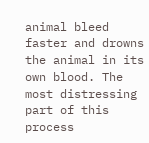animal bleed faster and drowns the animal in its own blood. The most distressing part of this process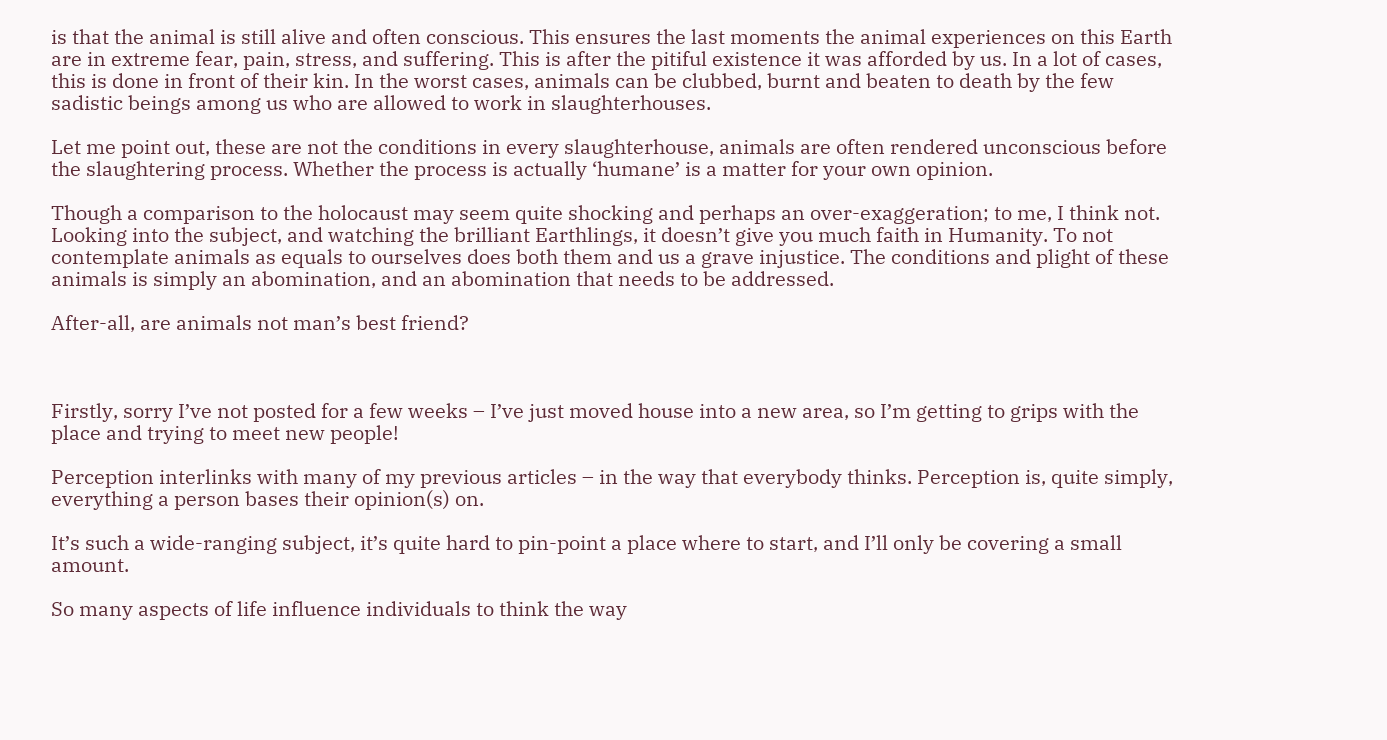is that the animal is still alive and often conscious. This ensures the last moments the animal experiences on this Earth are in extreme fear, pain, stress, and suffering. This is after the pitiful existence it was afforded by us. In a lot of cases, this is done in front of their kin. In the worst cases, animals can be clubbed, burnt and beaten to death by the few sadistic beings among us who are allowed to work in slaughterhouses.

Let me point out, these are not the conditions in every slaughterhouse, animals are often rendered unconscious before the slaughtering process. Whether the process is actually ‘humane’ is a matter for your own opinion.

Though a comparison to the holocaust may seem quite shocking and perhaps an over-exaggeration; to me, I think not. Looking into the subject, and watching the brilliant Earthlings, it doesn’t give you much faith in Humanity. To not contemplate animals as equals to ourselves does both them and us a grave injustice. The conditions and plight of these animals is simply an abomination, and an abomination that needs to be addressed.

After-all, are animals not man’s best friend?



Firstly, sorry I’ve not posted for a few weeks – I’ve just moved house into a new area, so I’m getting to grips with the place and trying to meet new people!

Perception interlinks with many of my previous articles – in the way that everybody thinks. Perception is, quite simply, everything a person bases their opinion(s) on.

It’s such a wide-ranging subject, it’s quite hard to pin-point a place where to start, and I’ll only be covering a small amount.

So many aspects of life influence individuals to think the way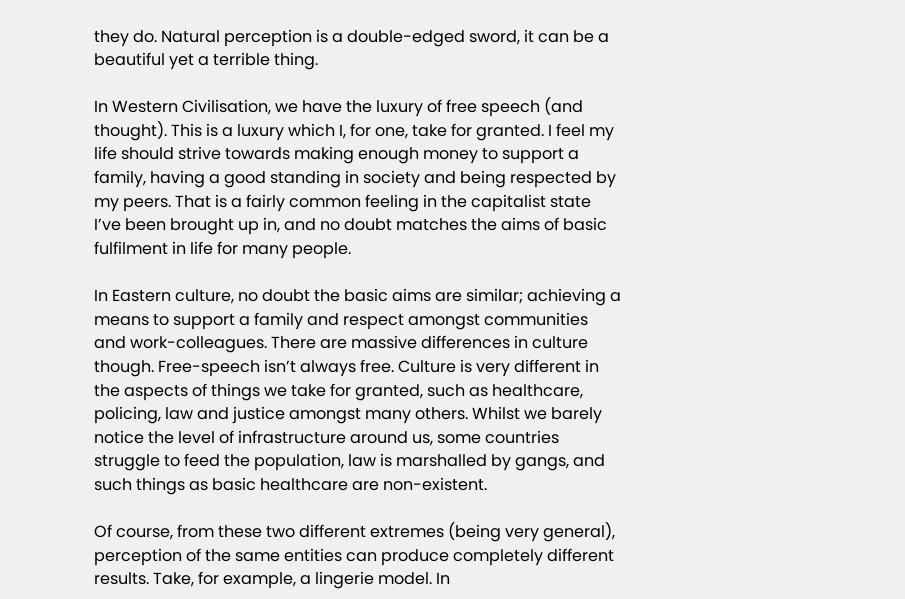they do. Natural perception is a double-edged sword, it can be a beautiful yet a terrible thing.

In Western Civilisation, we have the luxury of free speech (and thought). This is a luxury which I, for one, take for granted. I feel my life should strive towards making enough money to support a family, having a good standing in society and being respected by my peers. That is a fairly common feeling in the capitalist state I’ve been brought up in, and no doubt matches the aims of basic fulfilment in life for many people.

In Eastern culture, no doubt the basic aims are similar; achieving a means to support a family and respect amongst communities and work-colleagues. There are massive differences in culture though. Free-speech isn’t always free. Culture is very different in the aspects of things we take for granted, such as healthcare, policing, law and justice amongst many others. Whilst we barely notice the level of infrastructure around us, some countries struggle to feed the population, law is marshalled by gangs, and such things as basic healthcare are non-existent.

Of course, from these two different extremes (being very general), perception of the same entities can produce completely different results. Take, for example, a lingerie model. In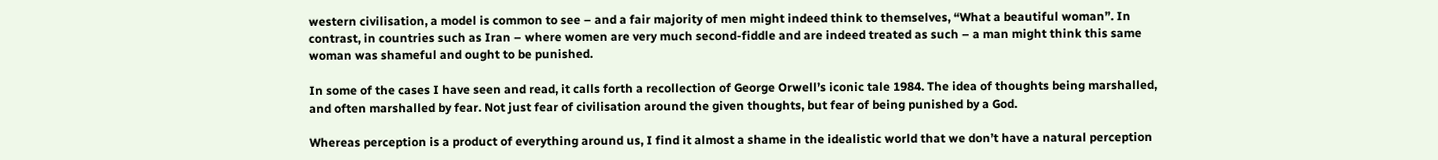western civilisation, a model is common to see – and a fair majority of men might indeed think to themselves, “What a beautiful woman”. In contrast, in countries such as Iran – where women are very much second-fiddle and are indeed treated as such – a man might think this same woman was shameful and ought to be punished.

In some of the cases I have seen and read, it calls forth a recollection of George Orwell’s iconic tale 1984. The idea of thoughts being marshalled, and often marshalled by fear. Not just fear of civilisation around the given thoughts, but fear of being punished by a God.

Whereas perception is a product of everything around us, I find it almost a shame in the idealistic world that we don’t have a natural perception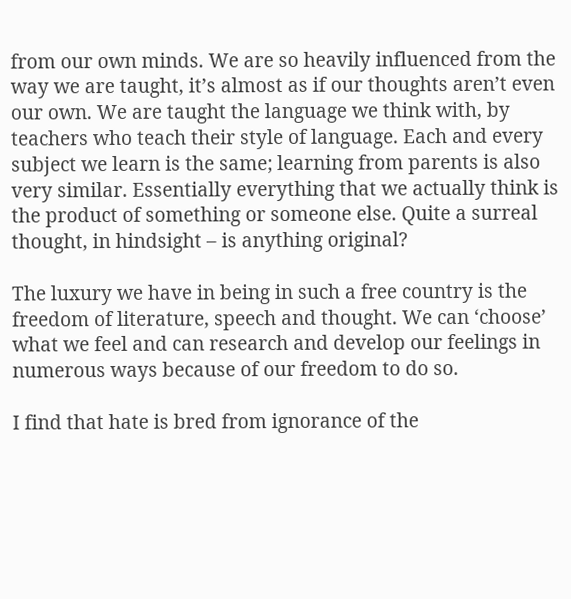from our own minds. We are so heavily influenced from the way we are taught, it’s almost as if our thoughts aren’t even our own. We are taught the language we think with, by teachers who teach their style of language. Each and every subject we learn is the same; learning from parents is also very similar. Essentially everything that we actually think is the product of something or someone else. Quite a surreal thought, in hindsight – is anything original?

The luxury we have in being in such a free country is the freedom of literature, speech and thought. We can ‘choose’ what we feel and can research and develop our feelings in numerous ways because of our freedom to do so.

I find that hate is bred from ignorance of the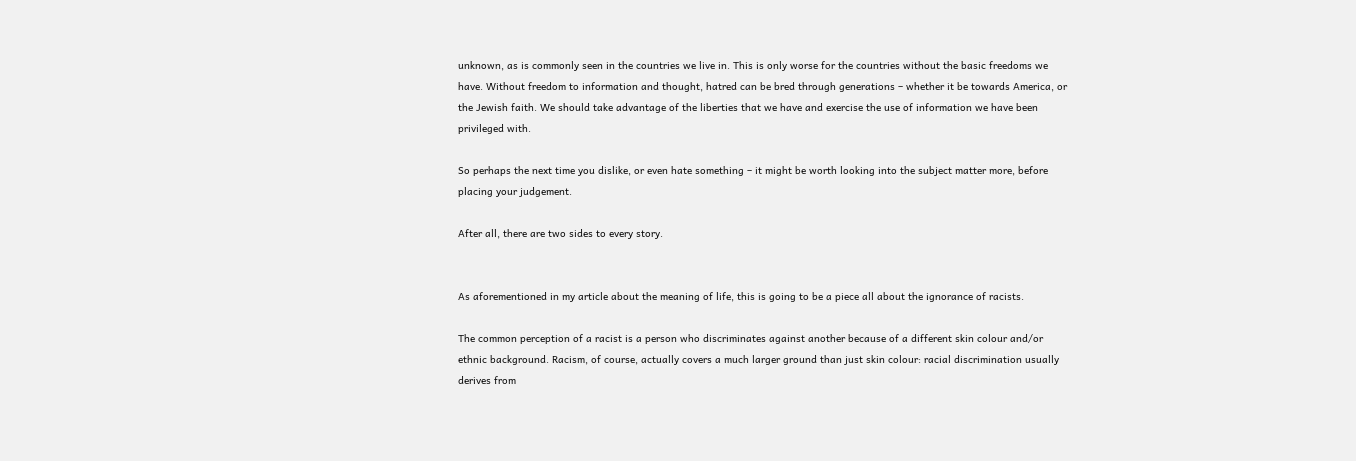unknown, as is commonly seen in the countries we live in. This is only worse for the countries without the basic freedoms we have. Without freedom to information and thought, hatred can be bred through generations – whether it be towards America, or the Jewish faith. We should take advantage of the liberties that we have and exercise the use of information we have been privileged with.

So perhaps the next time you dislike, or even hate something – it might be worth looking into the subject matter more, before placing your judgement.

After all, there are two sides to every story.


As aforementioned in my article about the meaning of life, this is going to be a piece all about the ignorance of racists.

The common perception of a racist is a person who discriminates against another because of a different skin colour and/or ethnic background. Racism, of course, actually covers a much larger ground than just skin colour: racial discrimination usually derives from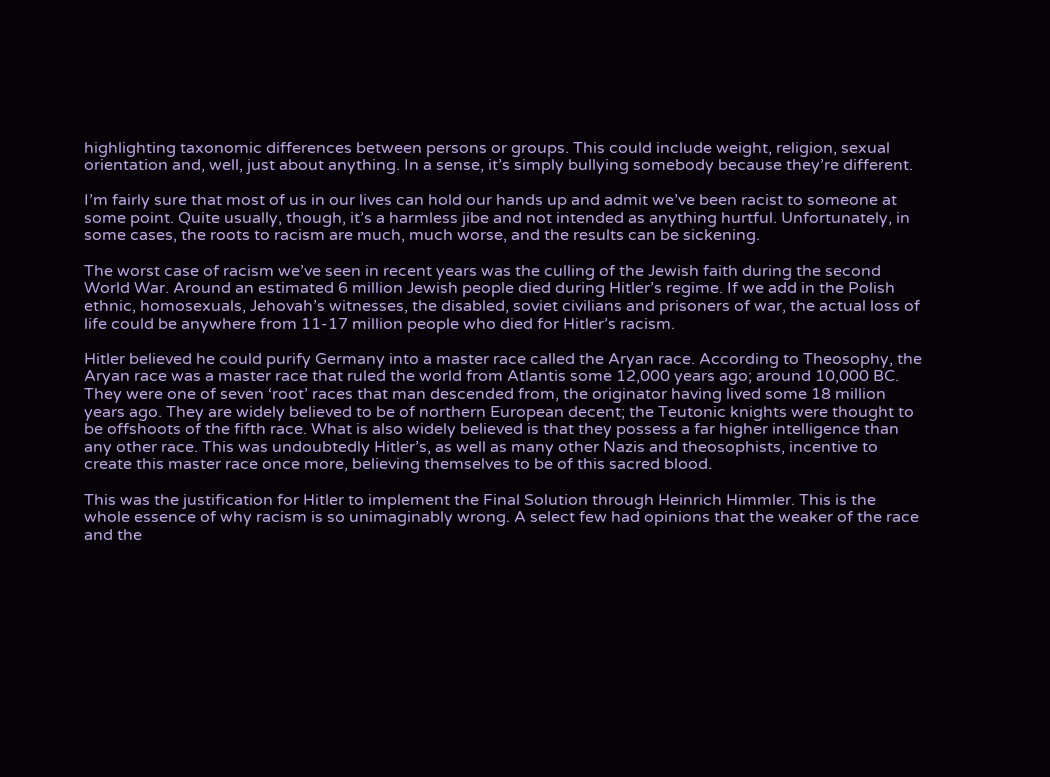highlighting taxonomic differences between persons or groups. This could include weight, religion, sexual orientation and, well, just about anything. In a sense, it’s simply bullying somebody because they’re different.

I’m fairly sure that most of us in our lives can hold our hands up and admit we’ve been racist to someone at some point. Quite usually, though, it’s a harmless jibe and not intended as anything hurtful. Unfortunately, in some cases, the roots to racism are much, much worse, and the results can be sickening.

The worst case of racism we’ve seen in recent years was the culling of the Jewish faith during the second World War. Around an estimated 6 million Jewish people died during Hitler’s regime. If we add in the Polish ethnic, homosexuals, Jehovah’s witnesses, the disabled, soviet civilians and prisoners of war, the actual loss of life could be anywhere from 11-17 million people who died for Hitler’s racism.

Hitler believed he could purify Germany into a master race called the Aryan race. According to Theosophy, the Aryan race was a master race that ruled the world from Atlantis some 12,000 years ago; around 10,000 BC. They were one of seven ‘root’ races that man descended from, the originator having lived some 18 million years ago. They are widely believed to be of northern European decent; the Teutonic knights were thought to be offshoots of the fifth race. What is also widely believed is that they possess a far higher intelligence than any other race. This was undoubtedly Hitler’s, as well as many other Nazis and theosophists, incentive to create this master race once more, believing themselves to be of this sacred blood.

This was the justification for Hitler to implement the Final Solution through Heinrich Himmler. This is the whole essence of why racism is so unimaginably wrong. A select few had opinions that the weaker of the race and the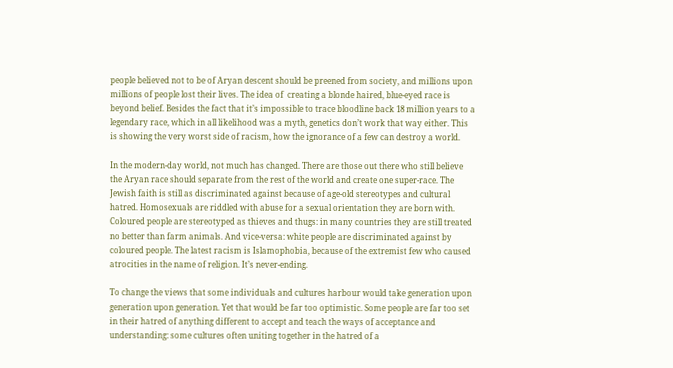people believed not to be of Aryan descent should be preened from society, and millions upon millions of people lost their lives. The idea of  creating a blonde haired, blue-eyed race is beyond belief. Besides the fact that it’s impossible to trace bloodline back 18 million years to a legendary race, which in all likelihood was a myth, genetics don’t work that way either. This is showing the very worst side of racism, how the ignorance of a few can destroy a world.

In the modern-day world, not much has changed. There are those out there who still believe the Aryan race should separate from the rest of the world and create one super-race. The Jewish faith is still as discriminated against because of age-old stereotypes and cultural hatred. Homosexuals are riddled with abuse for a sexual orientation they are born with. Coloured people are stereotyped as thieves and thugs: in many countries they are still treated no better than farm animals. And vice-versa: white people are discriminated against by coloured people. The latest racism is Islamophobia, because of the extremist few who caused atrocities in the name of religion. It’s never-ending.

To change the views that some individuals and cultures harbour would take generation upon generation upon generation. Yet that would be far too optimistic. Some people are far too set in their hatred of anything different to accept and teach the ways of acceptance and understanding: some cultures often uniting together in the hatred of a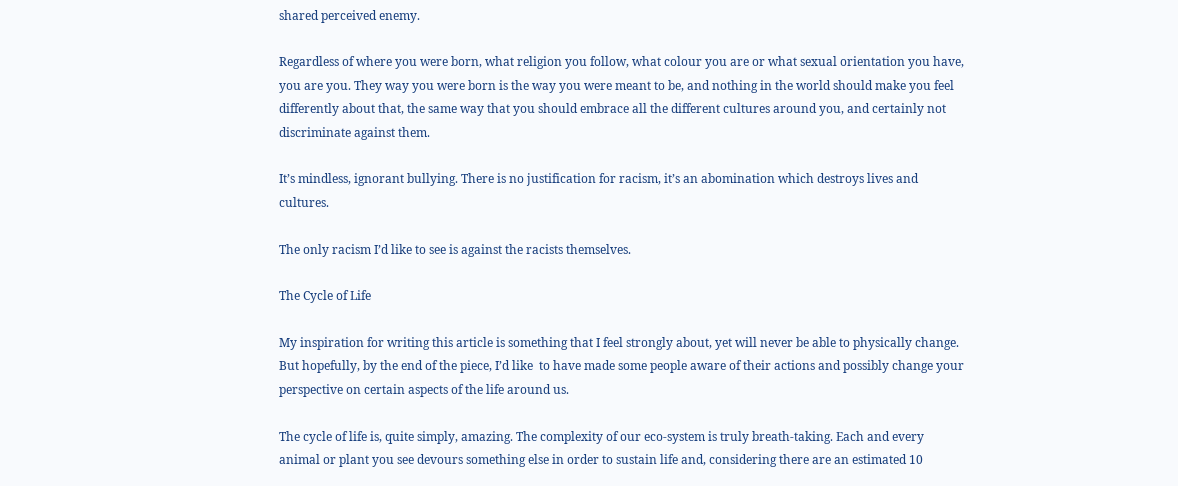shared perceived enemy.

Regardless of where you were born, what religion you follow, what colour you are or what sexual orientation you have, you are you. They way you were born is the way you were meant to be, and nothing in the world should make you feel differently about that, the same way that you should embrace all the different cultures around you, and certainly not discriminate against them.

It’s mindless, ignorant bullying. There is no justification for racism, it’s an abomination which destroys lives and cultures.

The only racism I’d like to see is against the racists themselves.

The Cycle of Life

My inspiration for writing this article is something that I feel strongly about, yet will never be able to physically change. But hopefully, by the end of the piece, I’d like  to have made some people aware of their actions and possibly change your perspective on certain aspects of the life around us.

The cycle of life is, quite simply, amazing. The complexity of our eco-system is truly breath-taking. Each and every animal or plant you see devours something else in order to sustain life and, considering there are an estimated 10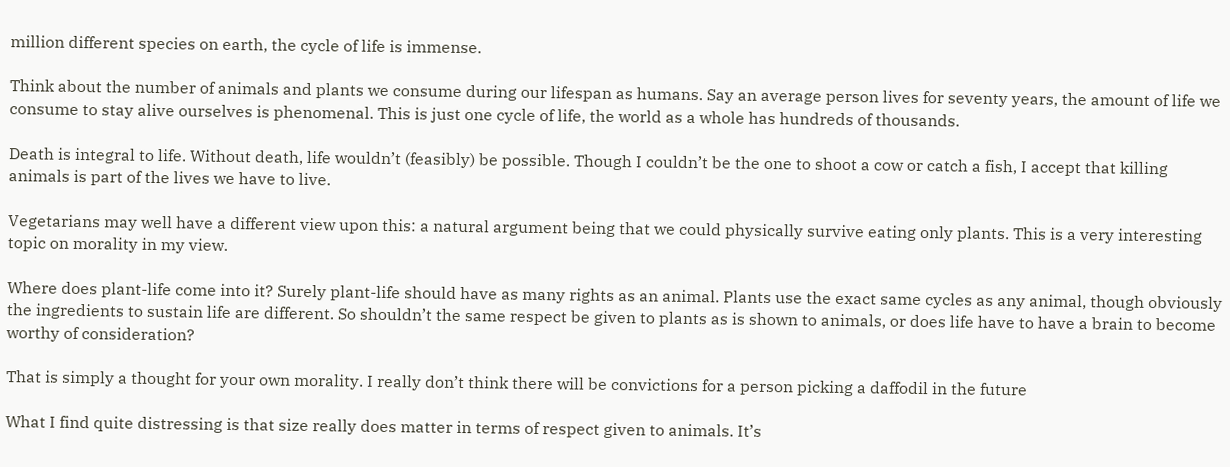million different species on earth, the cycle of life is immense.

Think about the number of animals and plants we consume during our lifespan as humans. Say an average person lives for seventy years, the amount of life we consume to stay alive ourselves is phenomenal. This is just one cycle of life, the world as a whole has hundreds of thousands.

Death is integral to life. Without death, life wouldn’t (feasibly) be possible. Though I couldn’t be the one to shoot a cow or catch a fish, I accept that killing animals is part of the lives we have to live.

Vegetarians may well have a different view upon this: a natural argument being that we could physically survive eating only plants. This is a very interesting topic on morality in my view.

Where does plant-life come into it? Surely plant-life should have as many rights as an animal. Plants use the exact same cycles as any animal, though obviously the ingredients to sustain life are different. So shouldn’t the same respect be given to plants as is shown to animals, or does life have to have a brain to become worthy of consideration?

That is simply a thought for your own morality. I really don’t think there will be convictions for a person picking a daffodil in the future

What I find quite distressing is that size really does matter in terms of respect given to animals. It’s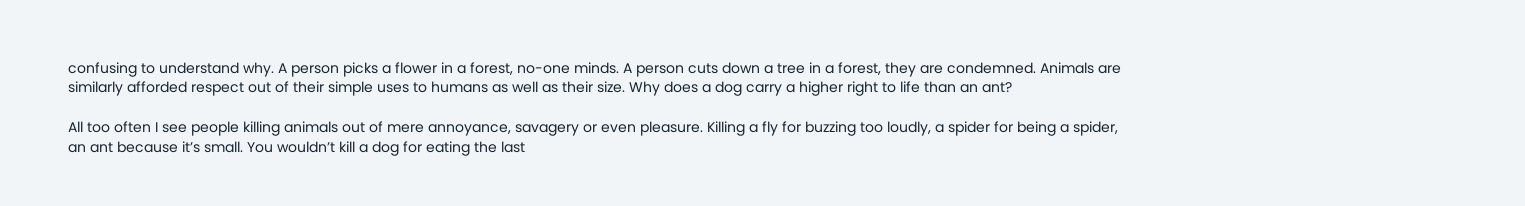confusing to understand why. A person picks a flower in a forest, no-one minds. A person cuts down a tree in a forest, they are condemned. Animals are similarly afforded respect out of their simple uses to humans as well as their size. Why does a dog carry a higher right to life than an ant?

All too often I see people killing animals out of mere annoyance, savagery or even pleasure. Killing a fly for buzzing too loudly, a spider for being a spider, an ant because it’s small. You wouldn’t kill a dog for eating the last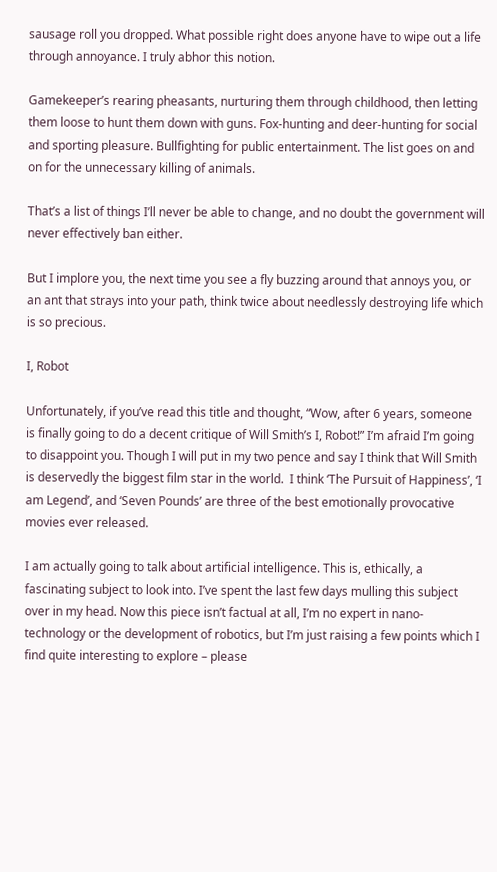sausage roll you dropped. What possible right does anyone have to wipe out a life through annoyance. I truly abhor this notion.

Gamekeeper’s rearing pheasants, nurturing them through childhood, then letting them loose to hunt them down with guns. Fox-hunting and deer-hunting for social and sporting pleasure. Bullfighting for public entertainment. The list goes on and on for the unnecessary killing of animals.

That’s a list of things I’ll never be able to change, and no doubt the government will never effectively ban either.

But I implore you, the next time you see a fly buzzing around that annoys you, or an ant that strays into your path, think twice about needlessly destroying life which is so precious.

I, Robot

Unfortunately, if you’ve read this title and thought, “Wow, after 6 years, someone is finally going to do a decent critique of Will Smith’s I, Robot!” I’m afraid I’m going to disappoint you. Though I will put in my two pence and say I think that Will Smith is deservedly the biggest film star in the world.  I think ‘The Pursuit of Happiness’, ‘I am Legend’, and ‘Seven Pounds’ are three of the best emotionally provocative movies ever released.

I am actually going to talk about artificial intelligence. This is, ethically, a fascinating subject to look into. I’ve spent the last few days mulling this subject over in my head. Now this piece isn’t factual at all, I’m no expert in nano-technology or the development of robotics, but I’m just raising a few points which I find quite interesting to explore – please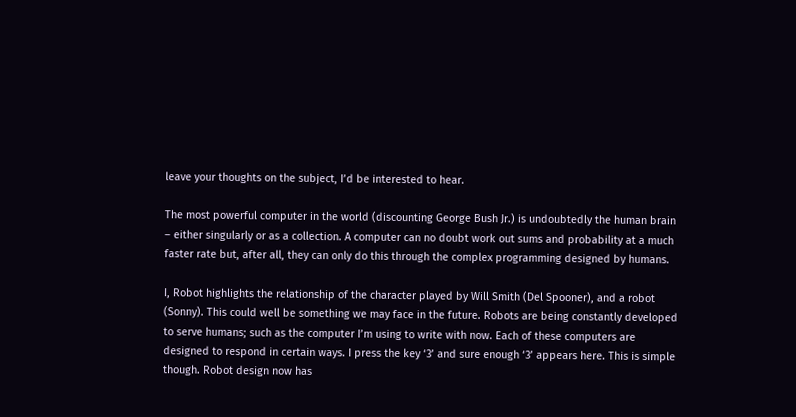leave your thoughts on the subject, I’d be interested to hear.

The most powerful computer in the world (discounting George Bush Jr.) is undoubtedly the human brain – either singularly or as a collection. A computer can no doubt work out sums and probability at a much faster rate but, after all, they can only do this through the complex programming designed by humans.

I, Robot highlights the relationship of the character played by Will Smith (Del Spooner), and a robot (Sonny). This could well be something we may face in the future. Robots are being constantly developed to serve humans; such as the computer I’m using to write with now. Each of these computers are designed to respond in certain ways. I press the key ‘3’ and sure enough ‘3’ appears here. This is simple though. Robot design now has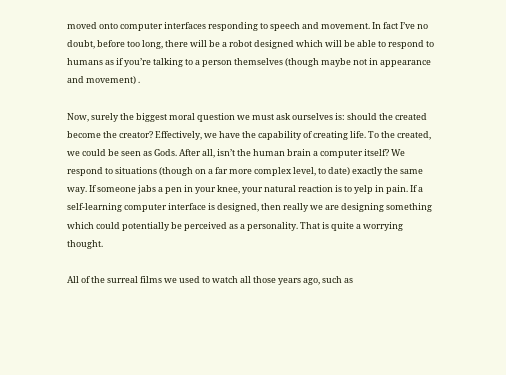moved onto computer interfaces responding to speech and movement. In fact I’ve no doubt, before too long, there will be a robot designed which will be able to respond to humans as if you’re talking to a person themselves (though maybe not in appearance and movement) .

Now, surely the biggest moral question we must ask ourselves is: should the created become the creator? Effectively, we have the capability of creating life. To the created, we could be seen as Gods. After all, isn’t the human brain a computer itself? We respond to situations (though on a far more complex level, to date) exactly the same way. If someone jabs a pen in your knee, your natural reaction is to yelp in pain. If a self-learning computer interface is designed, then really we are designing something which could potentially be perceived as a personality. That is quite a worrying thought.

All of the surreal films we used to watch all those years ago, such as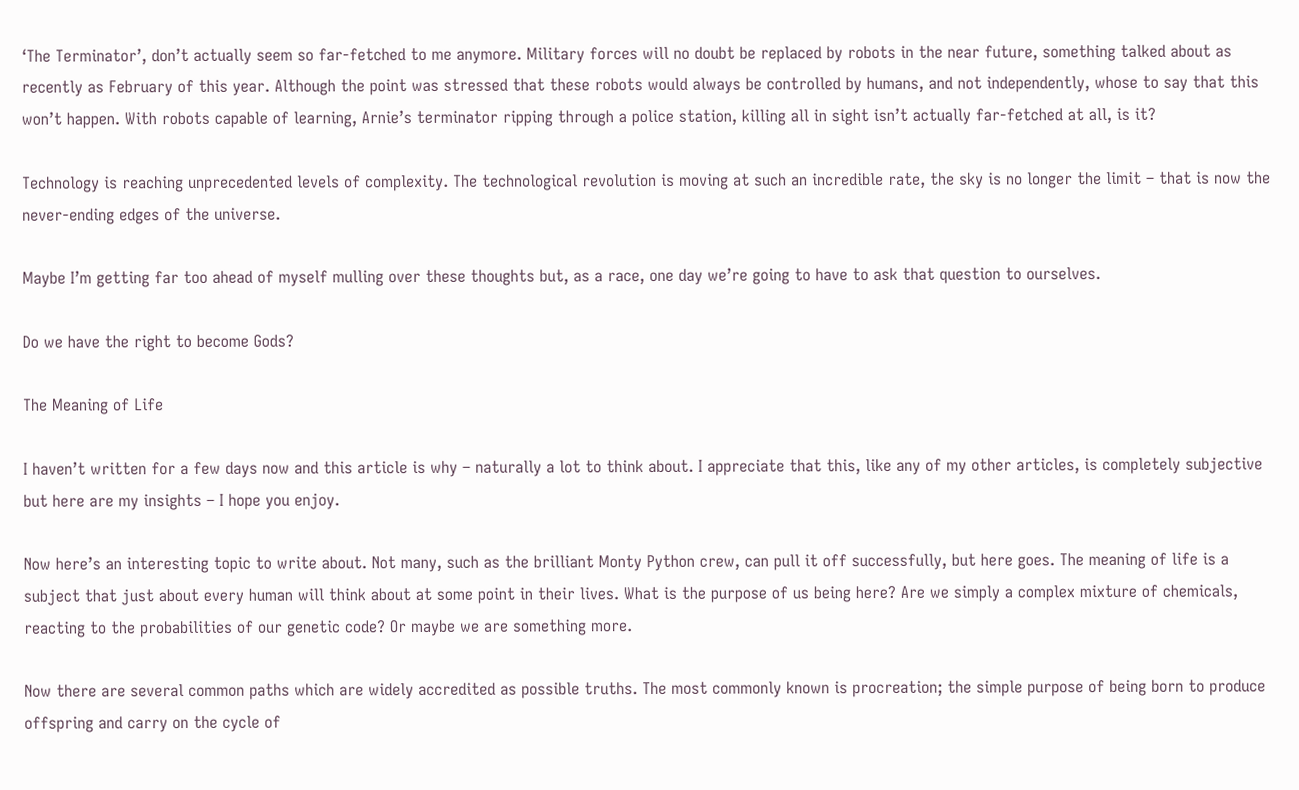‘The Terminator’, don’t actually seem so far-fetched to me anymore. Military forces will no doubt be replaced by robots in the near future, something talked about as recently as February of this year. Although the point was stressed that these robots would always be controlled by humans, and not independently, whose to say that this won’t happen. With robots capable of learning, Arnie’s terminator ripping through a police station, killing all in sight isn’t actually far-fetched at all, is it?

Technology is reaching unprecedented levels of complexity. The technological revolution is moving at such an incredible rate, the sky is no longer the limit – that is now the never-ending edges of the universe.

Maybe I’m getting far too ahead of myself mulling over these thoughts but, as a race, one day we’re going to have to ask that question to ourselves.

Do we have the right to become Gods?

The Meaning of Life

I haven’t written for a few days now and this article is why – naturally a lot to think about. I appreciate that this, like any of my other articles, is completely subjective but here are my insights – I hope you enjoy.

Now here’s an interesting topic to write about. Not many, such as the brilliant Monty Python crew, can pull it off successfully, but here goes. The meaning of life is a subject that just about every human will think about at some point in their lives. What is the purpose of us being here? Are we simply a complex mixture of chemicals, reacting to the probabilities of our genetic code? Or maybe we are something more.

Now there are several common paths which are widely accredited as possible truths. The most commonly known is procreation; the simple purpose of being born to produce offspring and carry on the cycle of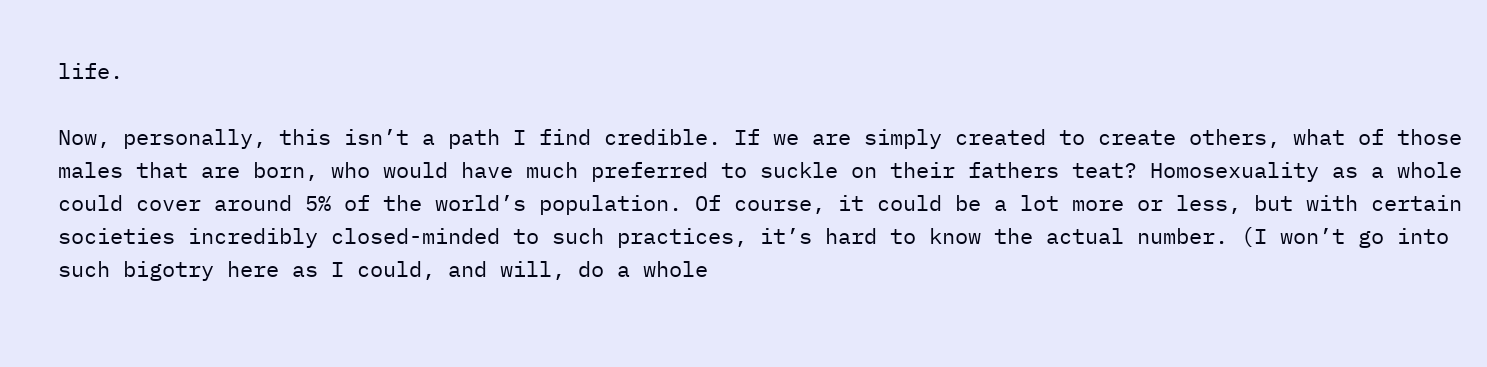life.

Now, personally, this isn’t a path I find credible. If we are simply created to create others, what of those males that are born, who would have much preferred to suckle on their fathers teat? Homosexuality as a whole could cover around 5% of the world’s population. Of course, it could be a lot more or less, but with certain societies incredibly closed-minded to such practices, it’s hard to know the actual number. (I won’t go into such bigotry here as I could, and will, do a whole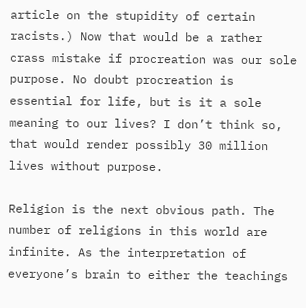article on the stupidity of certain racists.) Now that would be a rather crass mistake if procreation was our sole purpose. No doubt procreation is essential for life, but is it a sole meaning to our lives? I don’t think so, that would render possibly 30 million lives without purpose.

Religion is the next obvious path. The number of religions in this world are infinite. As the interpretation of everyone’s brain to either the teachings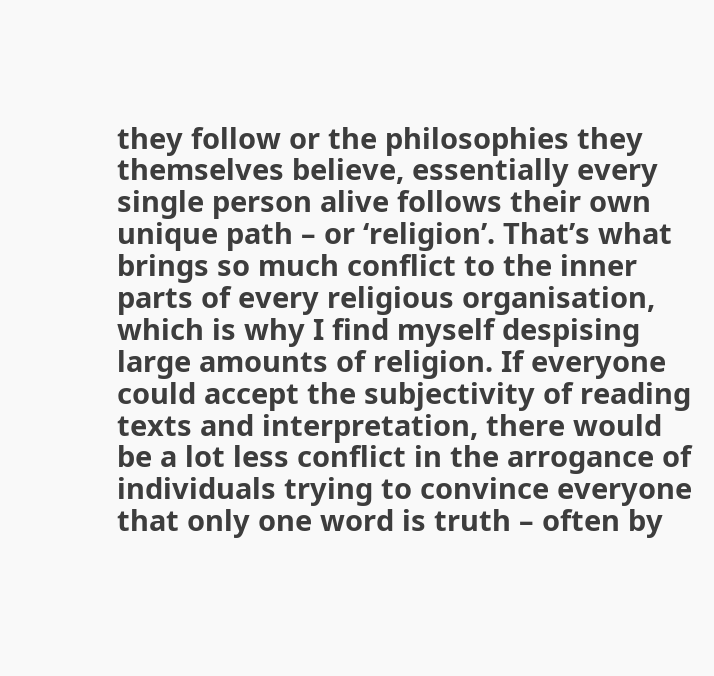they follow or the philosophies they themselves believe, essentially every single person alive follows their own unique path – or ‘religion’. That’s what brings so much conflict to the inner parts of every religious organisation, which is why I find myself despising large amounts of religion. If everyone could accept the subjectivity of reading texts and interpretation, there would be a lot less conflict in the arrogance of individuals trying to convince everyone that only one word is truth – often by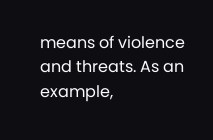means of violence and threats. As an example,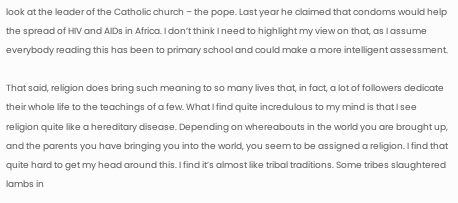look at the leader of the Catholic church – the pope. Last year he claimed that condoms would help the spread of HIV and AIDs in Africa. I don’t think I need to highlight my view on that, as I assume everybody reading this has been to primary school and could make a more intelligent assessment.

That said, religion does bring such meaning to so many lives that, in fact, a lot of followers dedicate their whole life to the teachings of a few. What I find quite incredulous to my mind is that I see religion quite like a hereditary disease. Depending on whereabouts in the world you are brought up, and the parents you have bringing you into the world, you seem to be assigned a religion. I find that quite hard to get my head around this. I find it’s almost like tribal traditions. Some tribes slaughtered lambs in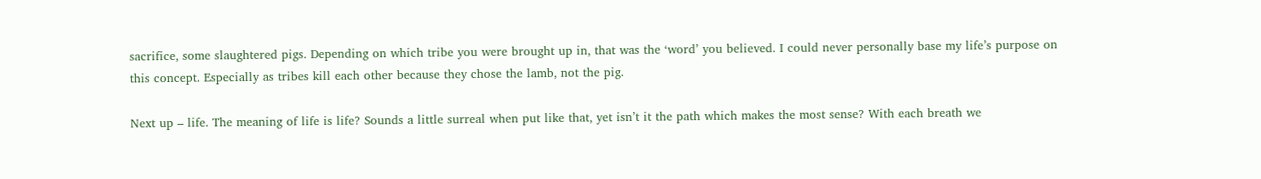sacrifice, some slaughtered pigs. Depending on which tribe you were brought up in, that was the ‘word’ you believed. I could never personally base my life’s purpose on this concept. Especially as tribes kill each other because they chose the lamb, not the pig.

Next up – life. The meaning of life is life? Sounds a little surreal when put like that, yet isn’t it the path which makes the most sense? With each breath we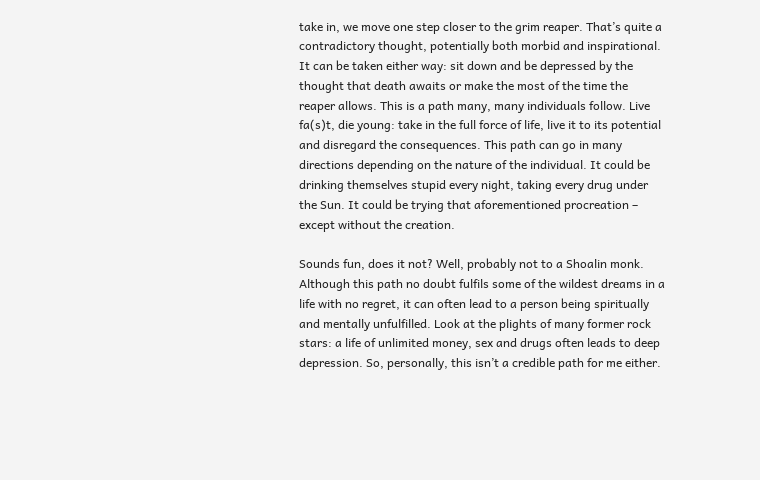take in, we move one step closer to the grim reaper. That’s quite a contradictory thought, potentially both morbid and inspirational. It can be taken either way: sit down and be depressed by the thought that death awaits or make the most of the time the reaper allows. This is a path many, many individuals follow. Live fa(s)t, die young: take in the full force of life, live it to its potential and disregard the consequences. This path can go in many directions depending on the nature of the individual. It could be drinking themselves stupid every night, taking every drug under the Sun. It could be trying that aforementioned procreation – except without the creation.

Sounds fun, does it not? Well, probably not to a Shoalin monk. Although this path no doubt fulfils some of the wildest dreams in a life with no regret, it can often lead to a person being spiritually and mentally unfulfilled. Look at the plights of many former rock stars: a life of unlimited money, sex and drugs often leads to deep depression. So, personally, this isn’t a credible path for me either.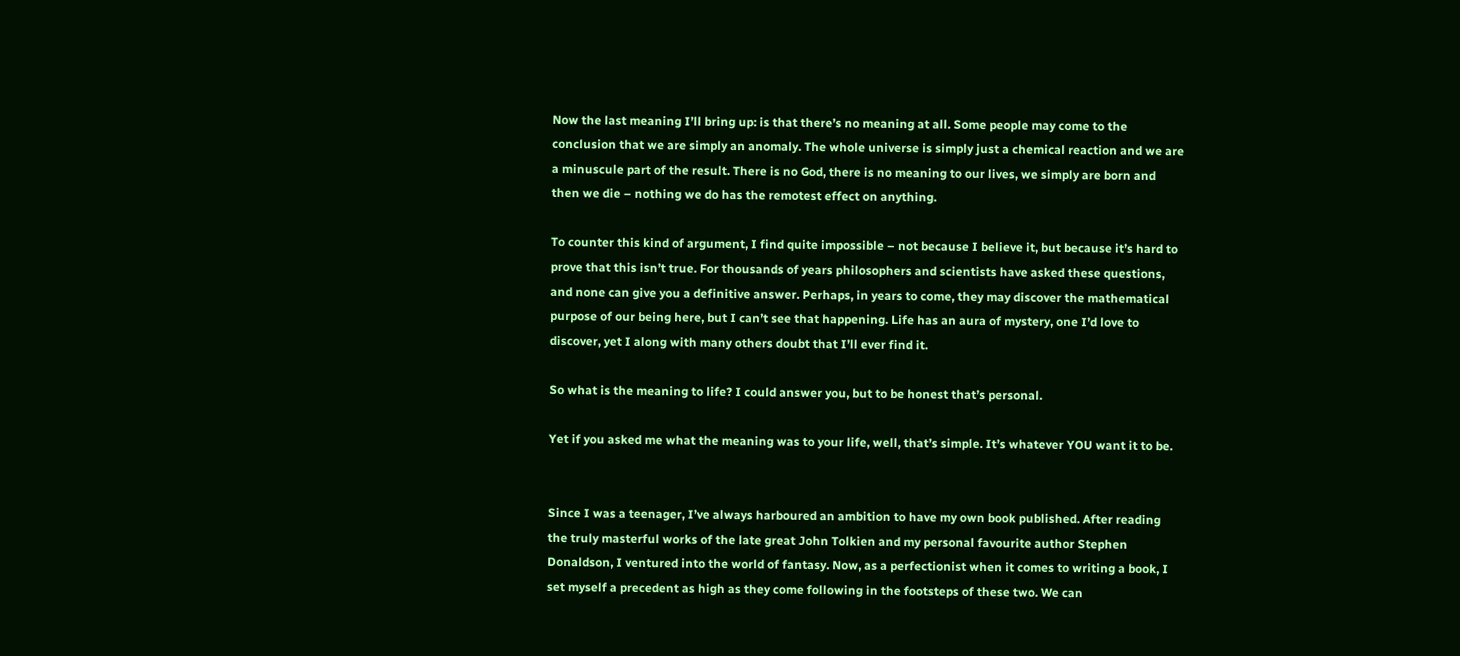Now the last meaning I’ll bring up: is that there’s no meaning at all. Some people may come to the conclusion that we are simply an anomaly. The whole universe is simply just a chemical reaction and we are a minuscule part of the result. There is no God, there is no meaning to our lives, we simply are born and then we die – nothing we do has the remotest effect on anything.

To counter this kind of argument, I find quite impossible – not because I believe it, but because it’s hard to prove that this isn’t true. For thousands of years philosophers and scientists have asked these questions, and none can give you a definitive answer. Perhaps, in years to come, they may discover the mathematical purpose of our being here, but I can’t see that happening. Life has an aura of mystery, one I’d love to discover, yet I along with many others doubt that I’ll ever find it.

So what is the meaning to life? I could answer you, but to be honest that’s personal.

Yet if you asked me what the meaning was to your life, well, that’s simple. It’s whatever YOU want it to be.


Since I was a teenager, I’ve always harboured an ambition to have my own book published. After reading the truly masterful works of the late great John Tolkien and my personal favourite author Stephen Donaldson, I ventured into the world of fantasy. Now, as a perfectionist when it comes to writing a book, I set myself a precedent as high as they come following in the footsteps of these two. We can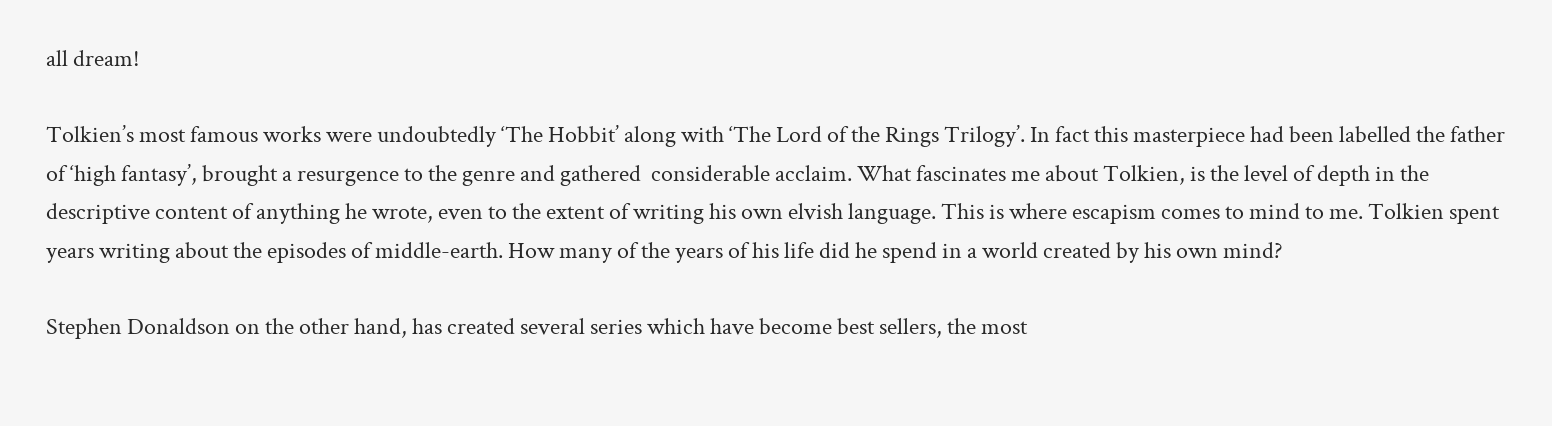all dream!

Tolkien’s most famous works were undoubtedly ‘The Hobbit’ along with ‘The Lord of the Rings Trilogy’. In fact this masterpiece had been labelled the father of ‘high fantasy’, brought a resurgence to the genre and gathered  considerable acclaim. What fascinates me about Tolkien, is the level of depth in the descriptive content of anything he wrote, even to the extent of writing his own elvish language. This is where escapism comes to mind to me. Tolkien spent years writing about the episodes of middle-earth. How many of the years of his life did he spend in a world created by his own mind?

Stephen Donaldson on the other hand, has created several series which have become best sellers, the most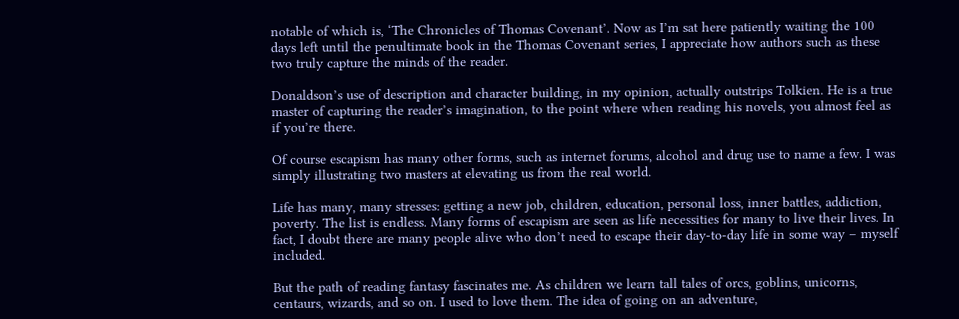notable of which is, ‘The Chronicles of Thomas Covenant’. Now as I’m sat here patiently waiting the 100 days left until the penultimate book in the Thomas Covenant series, I appreciate how authors such as these two truly capture the minds of the reader.

Donaldson’s use of description and character building, in my opinion, actually outstrips Tolkien. He is a true master of capturing the reader’s imagination, to the point where when reading his novels, you almost feel as if you’re there.

Of course escapism has many other forms, such as internet forums, alcohol and drug use to name a few. I was simply illustrating two masters at elevating us from the real world.

Life has many, many stresses: getting a new job, children, education, personal loss, inner battles, addiction, poverty. The list is endless. Many forms of escapism are seen as life necessities for many to live their lives. In fact, I doubt there are many people alive who don’t need to escape their day-to-day life in some way – myself included.

But the path of reading fantasy fascinates me. As children we learn tall tales of orcs, goblins, unicorns, centaurs, wizards, and so on. I used to love them. The idea of going on an adventure,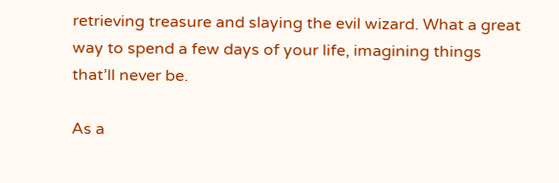retrieving treasure and slaying the evil wizard. What a great way to spend a few days of your life, imagining things that’ll never be.

As a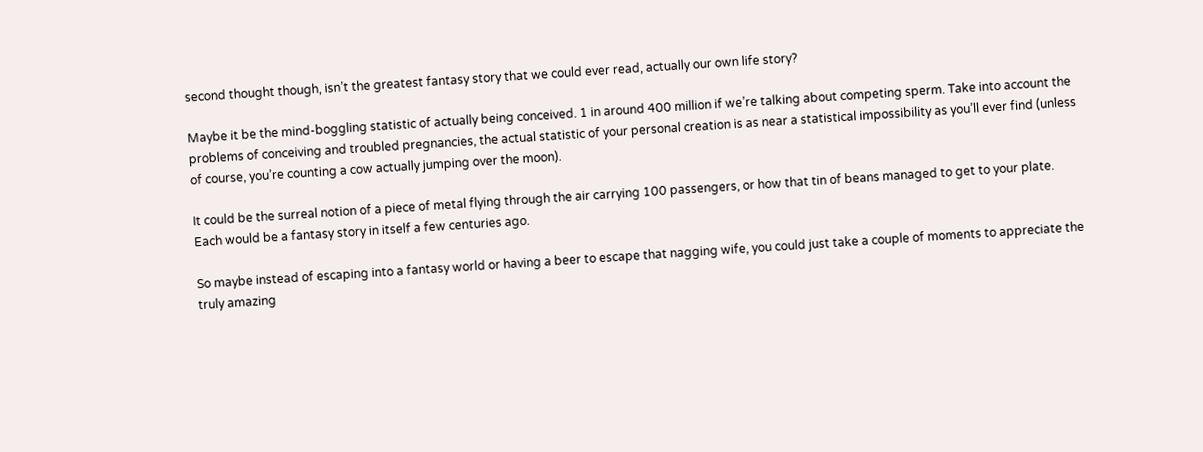second thought though, isn’t the greatest fantasy story that we could ever read, actually our own life story?

Maybe it be the mind-boggling statistic of actually being conceived. 1 in around 400 million if we’re talking about competing sperm. Take into account the problems of conceiving and troubled pregnancies, the actual statistic of your personal creation is as near a statistical impossibility as you’ll ever find (unless of course, you’re counting a cow actually jumping over the moon).

It could be the surreal notion of a piece of metal flying through the air carrying 100 passengers, or how that tin of beans managed to get to your plate. Each would be a fantasy story in itself a few centuries ago.

So maybe instead of escaping into a fantasy world or having a beer to escape that nagging wife, you could just take a couple of moments to appreciate the truly amazing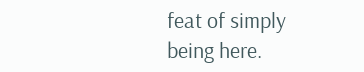feat of simply being here.